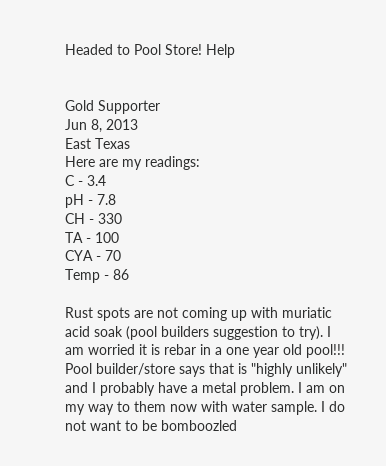Headed to Pool Store! Help


Gold Supporter
Jun 8, 2013
East Texas
Here are my readings:
C - 3.4
pH - 7.8
CH - 330
TA - 100
CYA - 70
Temp - 86

Rust spots are not coming up with muriatic acid soak (pool builders suggestion to try). I am worried it is rebar in a one year old pool!!! Pool builder/store says that is "highly unlikely" and I probably have a metal problem. I am on my way to them now with water sample. I do not want to be bomboozled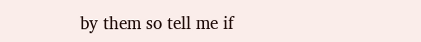by them so tell me if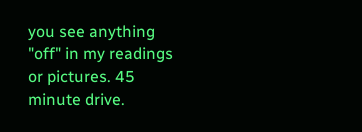you see anything "off" in my readings or pictures. 45 minute drive.